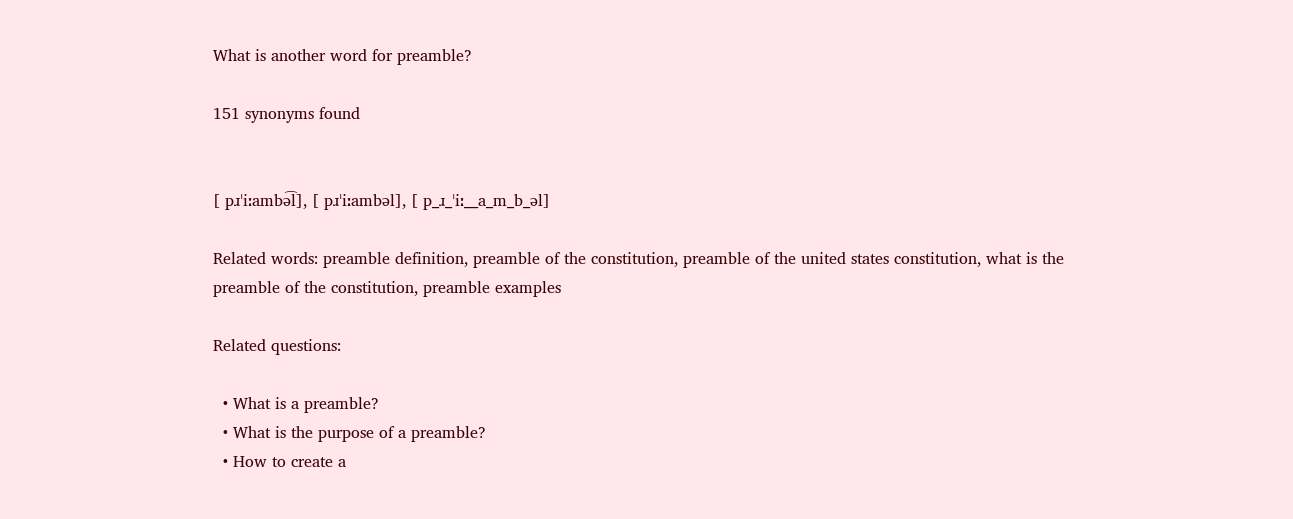What is another word for preamble?

151 synonyms found


[ pɹˈiːambə͡l], [ pɹˈiːambəl], [ p_ɹ_ˈiː__a_m_b_əl]

Related words: preamble definition, preamble of the constitution, preamble of the united states constitution, what is the preamble of the constitution, preamble examples

Related questions:

  • What is a preamble?
  • What is the purpose of a preamble?
  • How to create a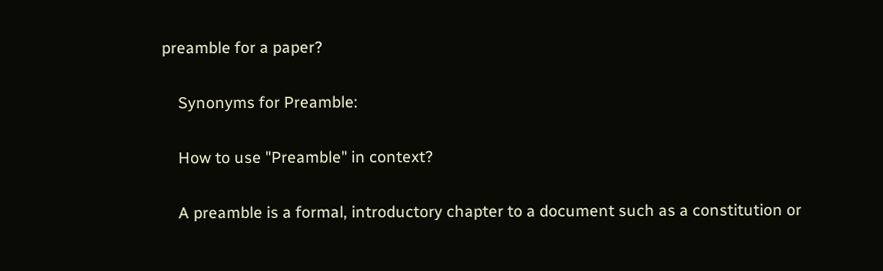preamble for a paper?

    Synonyms for Preamble:

    How to use "Preamble" in context?

    A preamble is a formal, introductory chapter to a document such as a constitution or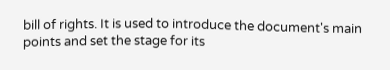bill of rights. It is used to introduce the document's main points and set the stage for its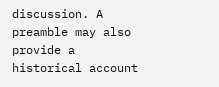discussion. A preamble may also provide a historical account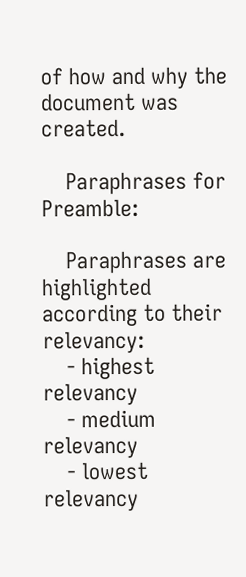of how and why the document was created.

    Paraphrases for Preamble:

    Paraphrases are highlighted according to their relevancy:
    - highest relevancy
    - medium relevancy
    - lowest relevancy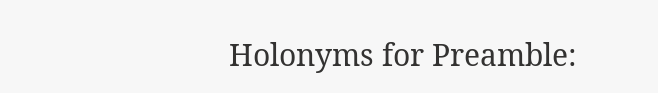Holonyms for Preamble: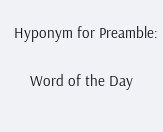Hyponym for Preamble:

    Word of the Day